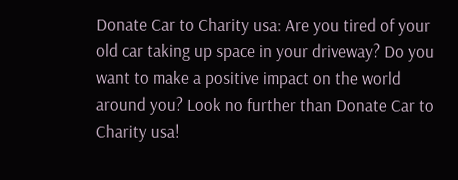Donate Car to Charity usa: Are you tired of your old car taking up space in your driveway? Do you want to make a positive impact on the world around you? Look no further than Donate Car to Charity usa!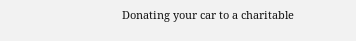Donating your car to a charitable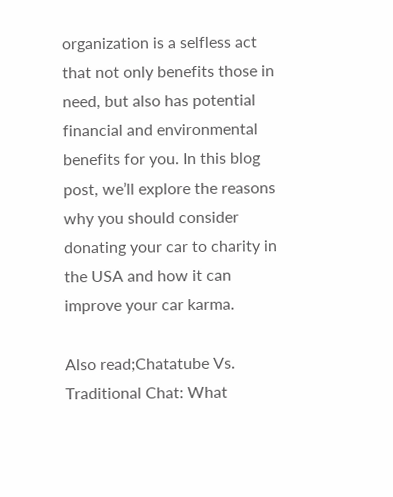organization is a selfless act that not only benefits those in need, but also has potential financial and environmental benefits for you. In this blog post, we’ll explore the reasons why you should consider donating your car to charity in the USA and how it can improve your car karma.

Also read;Chatatube Vs. Traditional Chat: What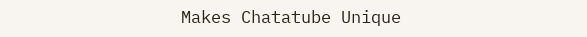Makes Chatatube Unique